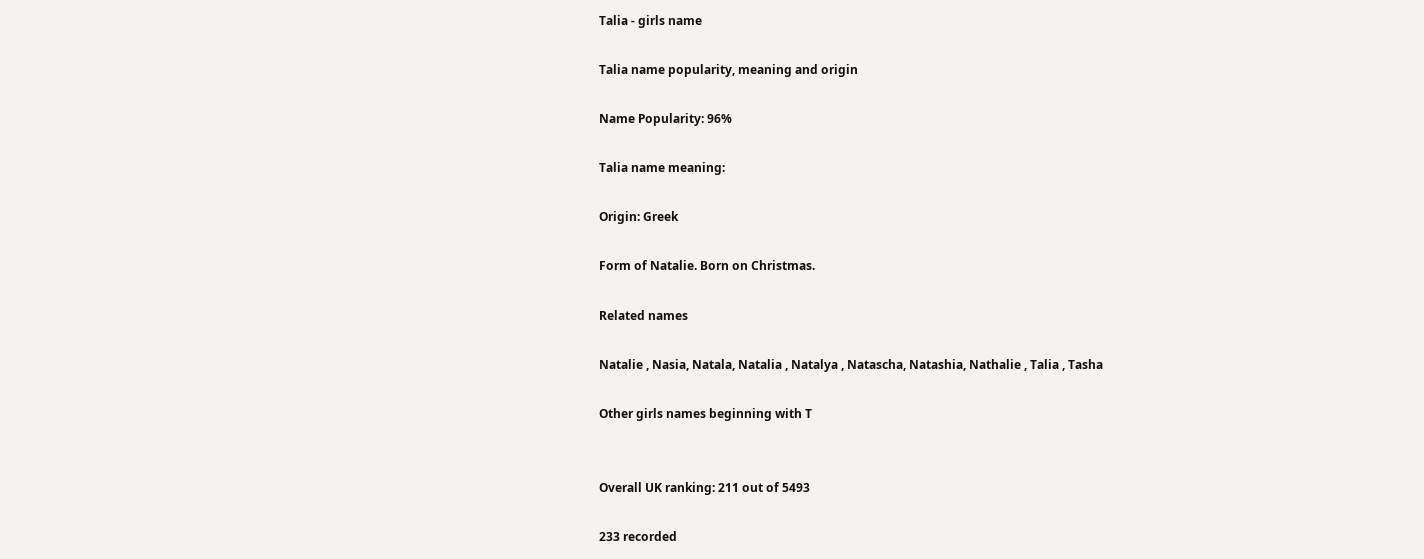Talia - girls name

Talia name popularity, meaning and origin

Name Popularity: 96%

Talia name meaning:

Origin: Greek

Form of Natalie. Born on Christmas.

Related names

Natalie , Nasia, Natala, Natalia , Natalya , Natascha, Natashia, Nathalie , Talia , Tasha

Other girls names beginning with T


Overall UK ranking: 211 out of 5493

233 recorded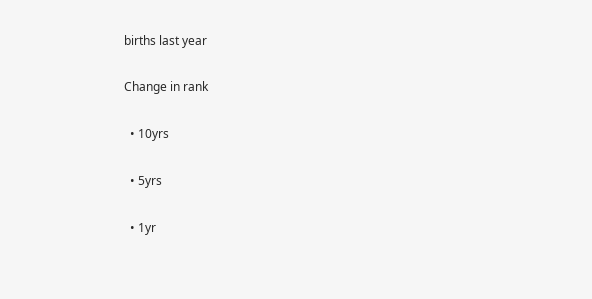births last year

Change in rank

  • 10yrs

  • 5yrs

  • 1yr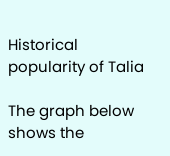Historical popularity of Talia

The graph below shows the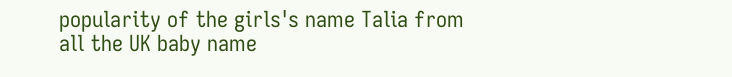popularity of the girls's name Talia from all the UK baby name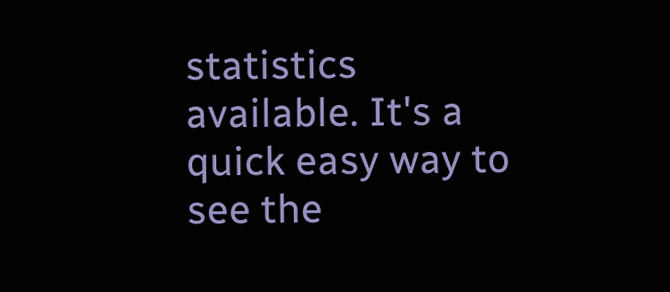statistics available. It's a quick easy way to see the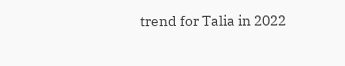trend for Talia in 2022